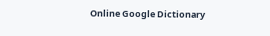Online Google Dictionary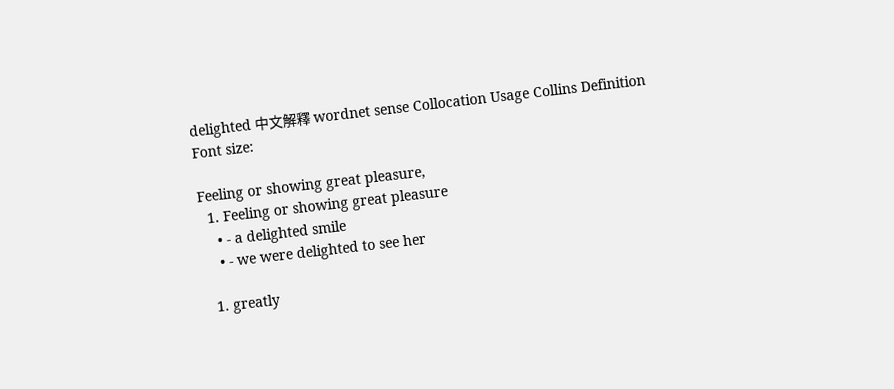delighted 中文解釋 wordnet sense Collocation Usage Collins Definition
Font size:

Feeling or showing great pleasure,
  1. Feeling or showing great pleasure
    • - a delighted smile
    • - we were delighted to see her

  1. greatly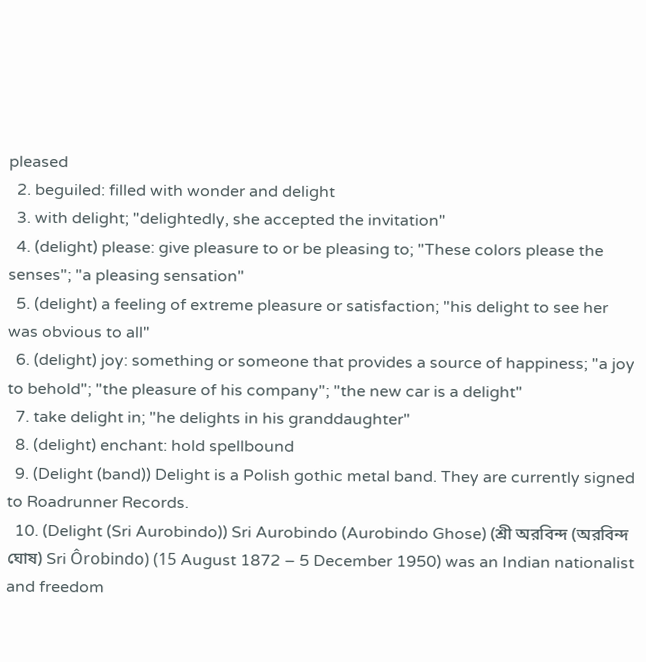pleased
  2. beguiled: filled with wonder and delight
  3. with delight; "delightedly, she accepted the invitation"
  4. (delight) please: give pleasure to or be pleasing to; "These colors please the senses"; "a pleasing sensation"
  5. (delight) a feeling of extreme pleasure or satisfaction; "his delight to see her was obvious to all"
  6. (delight) joy: something or someone that provides a source of happiness; "a joy to behold"; "the pleasure of his company"; "the new car is a delight"
  7. take delight in; "he delights in his granddaughter"
  8. (delight) enchant: hold spellbound
  9. (Delight (band)) Delight is a Polish gothic metal band. They are currently signed to Roadrunner Records.
  10. (Delight (Sri Aurobindo)) Sri Aurobindo (Aurobindo Ghose) (শ্রী অরবিন্দ (অরবিন্দ ঘোষ) Sri Ôrobindo) (15 August 1872 – 5 December 1950) was an Indian nationalist and freedom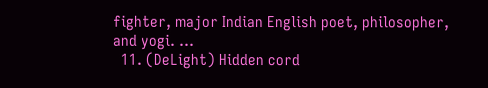fighter, major Indian English poet, philosopher, and yogi. ...
  11. (DeLight) Hidden cord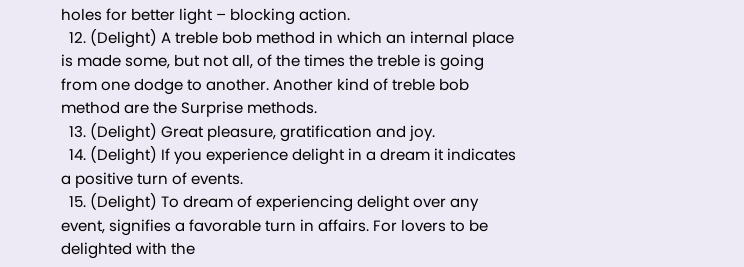holes for better light – blocking action.
  12. (Delight) A treble bob method in which an internal place is made some, but not all, of the times the treble is going from one dodge to another. Another kind of treble bob method are the Surprise methods.
  13. (Delight) Great pleasure, gratification and joy.
  14. (Delight) If you experience delight in a dream it indicates a positive turn of events.
  15. (Delight) To dream of experiencing delight over any event, signifies a favorable turn in affairs. For lovers to be delighted with the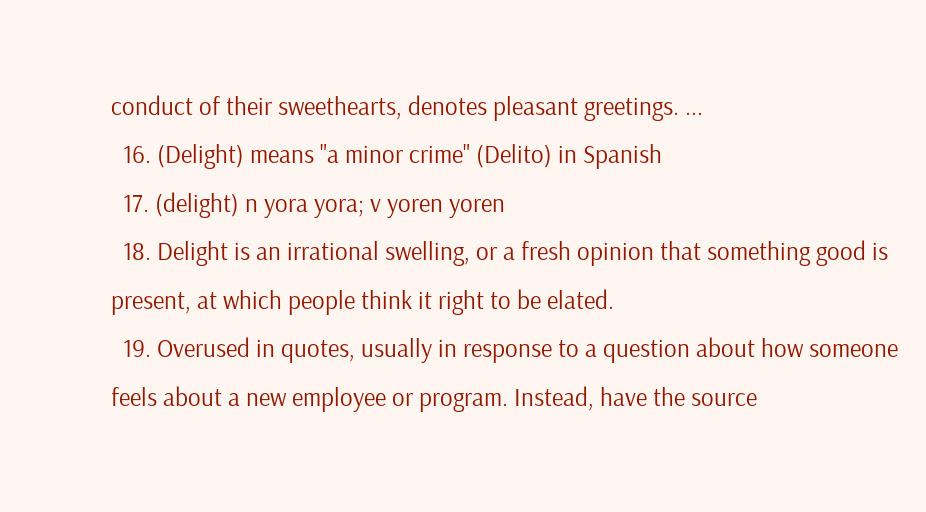conduct of their sweethearts, denotes pleasant greetings. ...
  16. (Delight) means "a minor crime" (Delito) in Spanish
  17. (delight) n yora yora; v yoren yoren
  18. Delight is an irrational swelling, or a fresh opinion that something good is present, at which people think it right to be elated.
  19. Overused in quotes, usually in response to a question about how someone feels about a new employee or program. Instead, have the source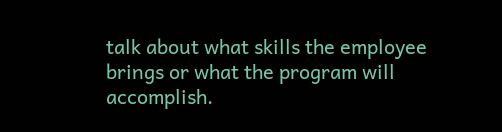talk about what skills the employee brings or what the program will accomplish.